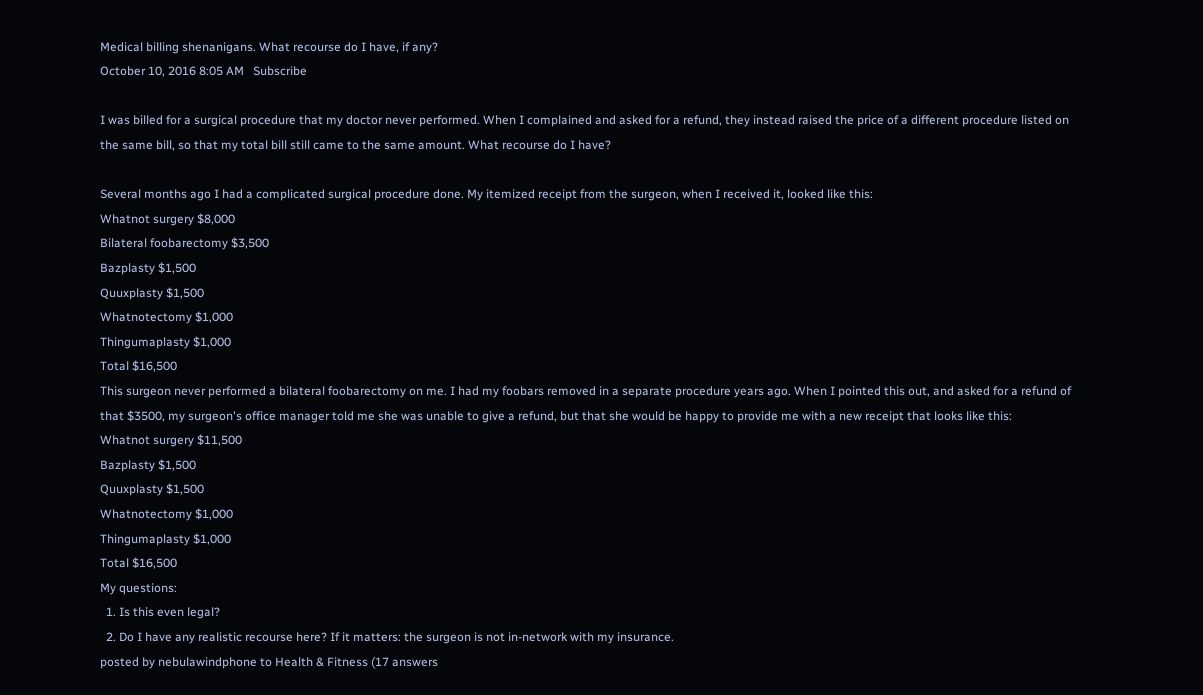Medical billing shenanigans. What recourse do I have, if any?
October 10, 2016 8:05 AM   Subscribe

I was billed for a surgical procedure that my doctor never performed. When I complained and asked for a refund, they instead raised the price of a different procedure listed on the same bill, so that my total bill still came to the same amount. What recourse do I have?

Several months ago I had a complicated surgical procedure done. My itemized receipt from the surgeon, when I received it, looked like this:
Whatnot surgery $8,000
Bilateral foobarectomy $3,500
Bazplasty $1,500
Quuxplasty $1,500
Whatnotectomy $1,000
Thingumaplasty $1,000
Total $16,500
This surgeon never performed a bilateral foobarectomy on me. I had my foobars removed in a separate procedure years ago. When I pointed this out, and asked for a refund of that $3500, my surgeon's office manager told me she was unable to give a refund, but that she would be happy to provide me with a new receipt that looks like this:
Whatnot surgery $11,500
Bazplasty $1,500
Quuxplasty $1,500
Whatnotectomy $1,000
Thingumaplasty $1,000
Total $16,500
My questions:
  1. Is this even legal?
  2. Do I have any realistic recourse here? If it matters: the surgeon is not in-network with my insurance.
posted by nebulawindphone to Health & Fitness (17 answers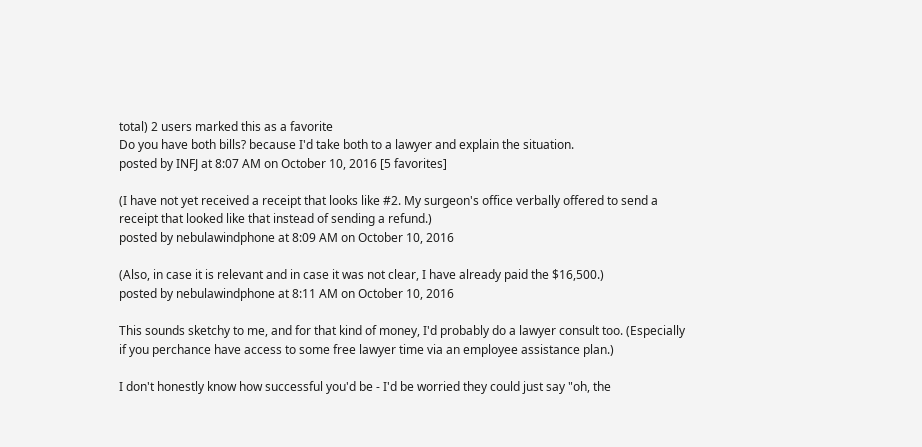total) 2 users marked this as a favorite
Do you have both bills? because I'd take both to a lawyer and explain the situation.
posted by INFJ at 8:07 AM on October 10, 2016 [5 favorites]

(I have not yet received a receipt that looks like #2. My surgeon's office verbally offered to send a receipt that looked like that instead of sending a refund.)
posted by nebulawindphone at 8:09 AM on October 10, 2016

(Also, in case it is relevant and in case it was not clear, I have already paid the $16,500.)
posted by nebulawindphone at 8:11 AM on October 10, 2016

This sounds sketchy to me, and for that kind of money, I'd probably do a lawyer consult too. (Especially if you perchance have access to some free lawyer time via an employee assistance plan.)

I don't honestly know how successful you'd be - I'd be worried they could just say "oh, the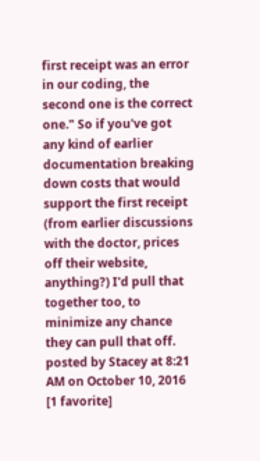first receipt was an error in our coding, the second one is the correct one." So if you've got any kind of earlier documentation breaking down costs that would support the first receipt (from earlier discussions with the doctor, prices off their website, anything?) I'd pull that together too, to minimize any chance they can pull that off.
posted by Stacey at 8:21 AM on October 10, 2016 [1 favorite]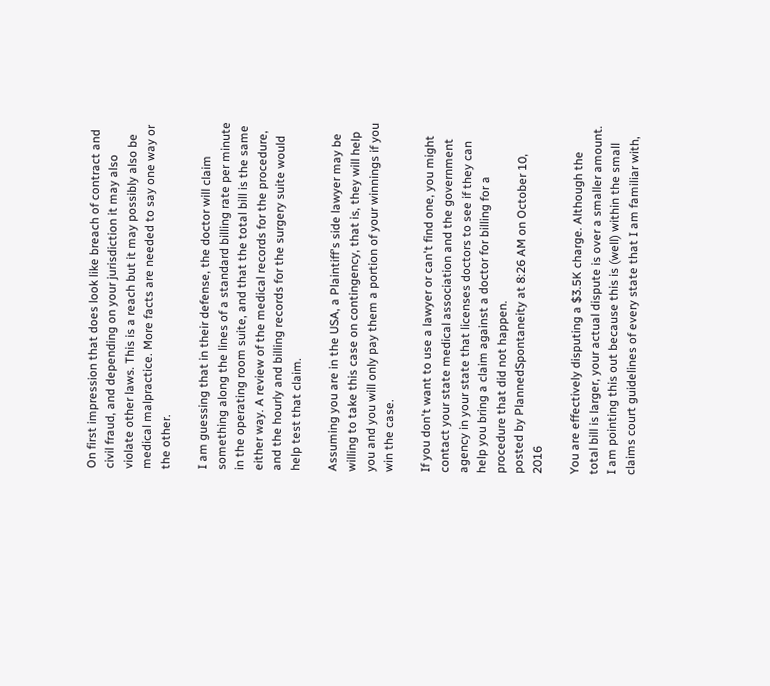On first impression that does look like breach of contract and civil fraud, and depending on your jurisdiction it may also violate other laws. This is a reach but it may possibly also be medical malpractice. More facts are needed to say one way or the other.

I am guessing that in their defense, the doctor will claim something along the lines of a standard billing rate per minute in the operating room suite, and that the total bill is the same either way. A review of the medical records for the procedure, and the hourly and billing records for the surgery suite would help test that claim.

Assuming you are in the USA, a Plaintiff's side lawyer may be willing to take this case on contingency, that is, they will help you and you will only pay them a portion of your winnings if you win the case.

If you don't want to use a lawyer or can't find one, you might contact your state medical association and the government agency in your state that licenses doctors to see if they can help you bring a claim against a doctor for billing for a procedure that did not happen.
posted by PlannedSpontaneity at 8:26 AM on October 10, 2016

You are effectively disputing a $3.5K charge. Although the total bill is larger, your actual dispute is over a smaller amount. I am pointing this out because this is (well) within the small claims court guidelines of every state that I am familiar with,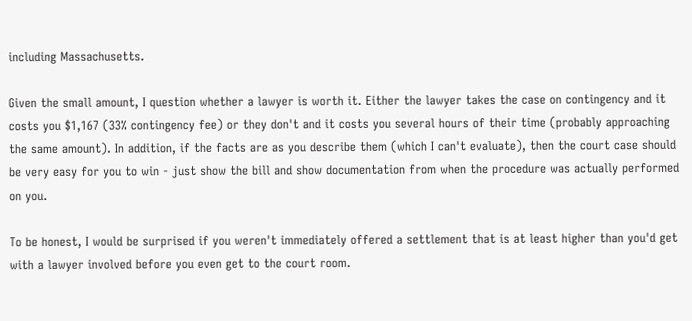including Massachusetts.

Given the small amount, I question whether a lawyer is worth it. Either the lawyer takes the case on contingency and it costs you $1,167 (33% contingency fee) or they don't and it costs you several hours of their time (probably approaching the same amount). In addition, if the facts are as you describe them (which I can't evaluate), then the court case should be very easy for you to win - just show the bill and show documentation from when the procedure was actually performed on you.

To be honest, I would be surprised if you weren't immediately offered a settlement that is at least higher than you'd get with a lawyer involved before you even get to the court room.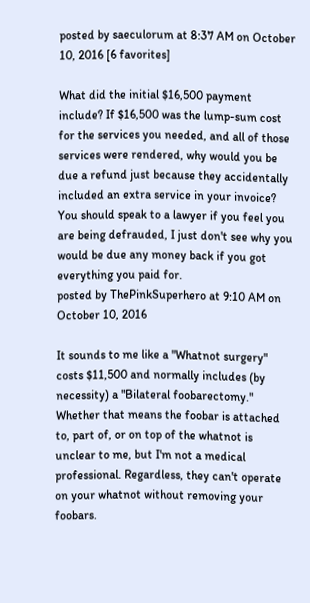posted by saeculorum at 8:37 AM on October 10, 2016 [6 favorites]

What did the initial $16,500 payment include? If $16,500 was the lump-sum cost for the services you needed, and all of those services were rendered, why would you be due a refund just because they accidentally included an extra service in your invoice? You should speak to a lawyer if you feel you are being defrauded, I just don't see why you would be due any money back if you got everything you paid for.
posted by ThePinkSuperhero at 9:10 AM on October 10, 2016

It sounds to me like a "Whatnot surgery" costs $11,500 and normally includes (by necessity) a "Bilateral foobarectomy." Whether that means the foobar is attached to, part of, or on top of the whatnot is unclear to me, but I'm not a medical professional. Regardless, they can't operate on your whatnot without removing your foobars.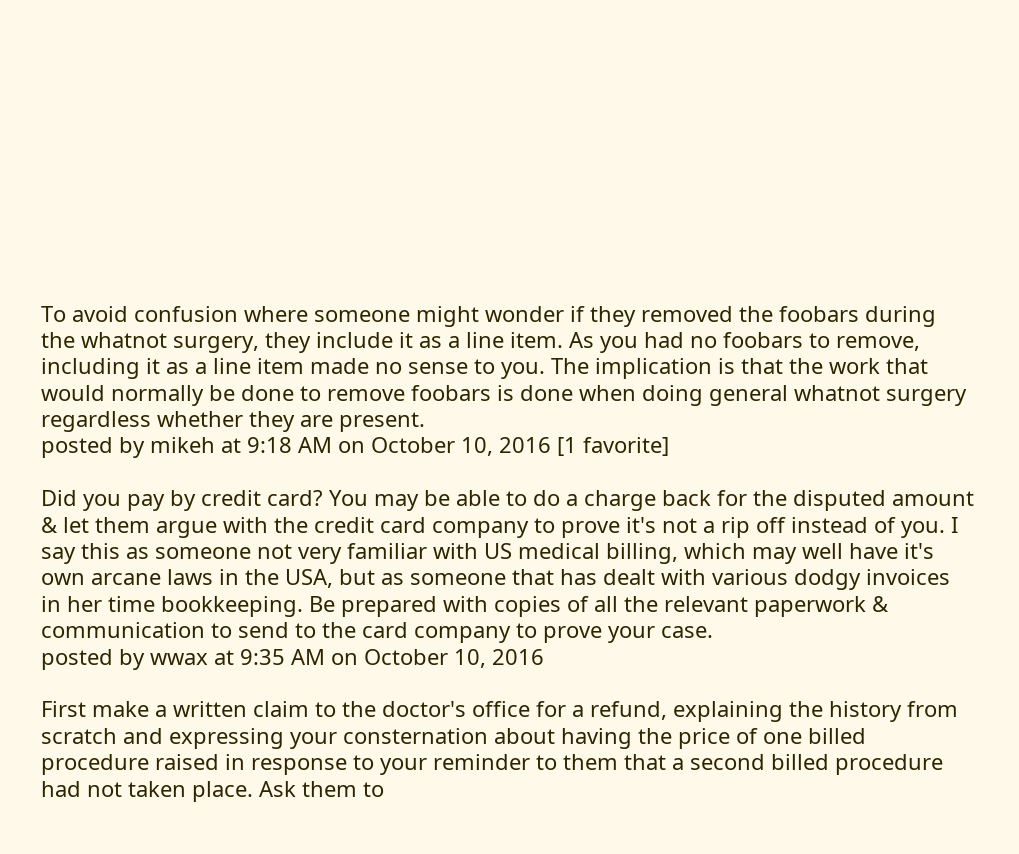To avoid confusion where someone might wonder if they removed the foobars during the whatnot surgery, they include it as a line item. As you had no foobars to remove, including it as a line item made no sense to you. The implication is that the work that would normally be done to remove foobars is done when doing general whatnot surgery regardless whether they are present.
posted by mikeh at 9:18 AM on October 10, 2016 [1 favorite]

Did you pay by credit card? You may be able to do a charge back for the disputed amount & let them argue with the credit card company to prove it's not a rip off instead of you. I say this as someone not very familiar with US medical billing, which may well have it's own arcane laws in the USA, but as someone that has dealt with various dodgy invoices in her time bookkeeping. Be prepared with copies of all the relevant paperwork & communication to send to the card company to prove your case.
posted by wwax at 9:35 AM on October 10, 2016

First make a written claim to the doctor's office for a refund, explaining the history from scratch and expressing your consternation about having the price of one billed procedure raised in response to your reminder to them that a second billed procedure had not taken place. Ask them to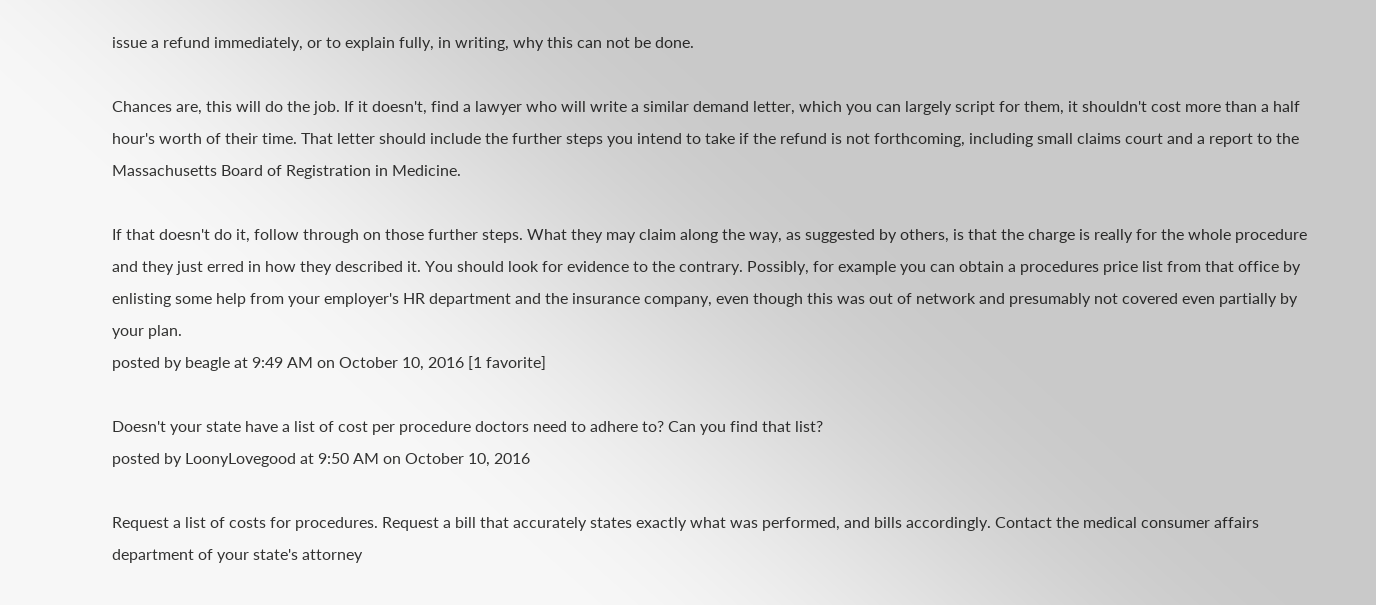issue a refund immediately, or to explain fully, in writing, why this can not be done.

Chances are, this will do the job. If it doesn't, find a lawyer who will write a similar demand letter, which you can largely script for them, it shouldn't cost more than a half hour's worth of their time. That letter should include the further steps you intend to take if the refund is not forthcoming, including small claims court and a report to the Massachusetts Board of Registration in Medicine.

If that doesn't do it, follow through on those further steps. What they may claim along the way, as suggested by others, is that the charge is really for the whole procedure and they just erred in how they described it. You should look for evidence to the contrary. Possibly, for example you can obtain a procedures price list from that office by enlisting some help from your employer's HR department and the insurance company, even though this was out of network and presumably not covered even partially by your plan.
posted by beagle at 9:49 AM on October 10, 2016 [1 favorite]

Doesn't your state have a list of cost per procedure doctors need to adhere to? Can you find that list?
posted by LoonyLovegood at 9:50 AM on October 10, 2016

Request a list of costs for procedures. Request a bill that accurately states exactly what was performed, and bills accordingly. Contact the medical consumer affairs department of your state's attorney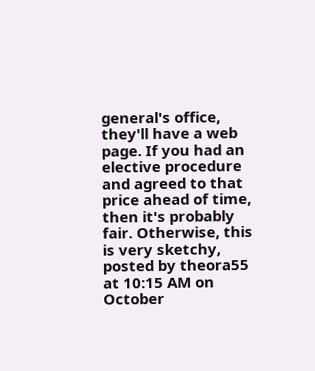general's office, they'll have a web page. If you had an elective procedure and agreed to that price ahead of time, then it's probably fair. Otherwise, this is very sketchy,
posted by theora55 at 10:15 AM on October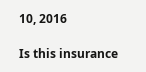10, 2016

Is this insurance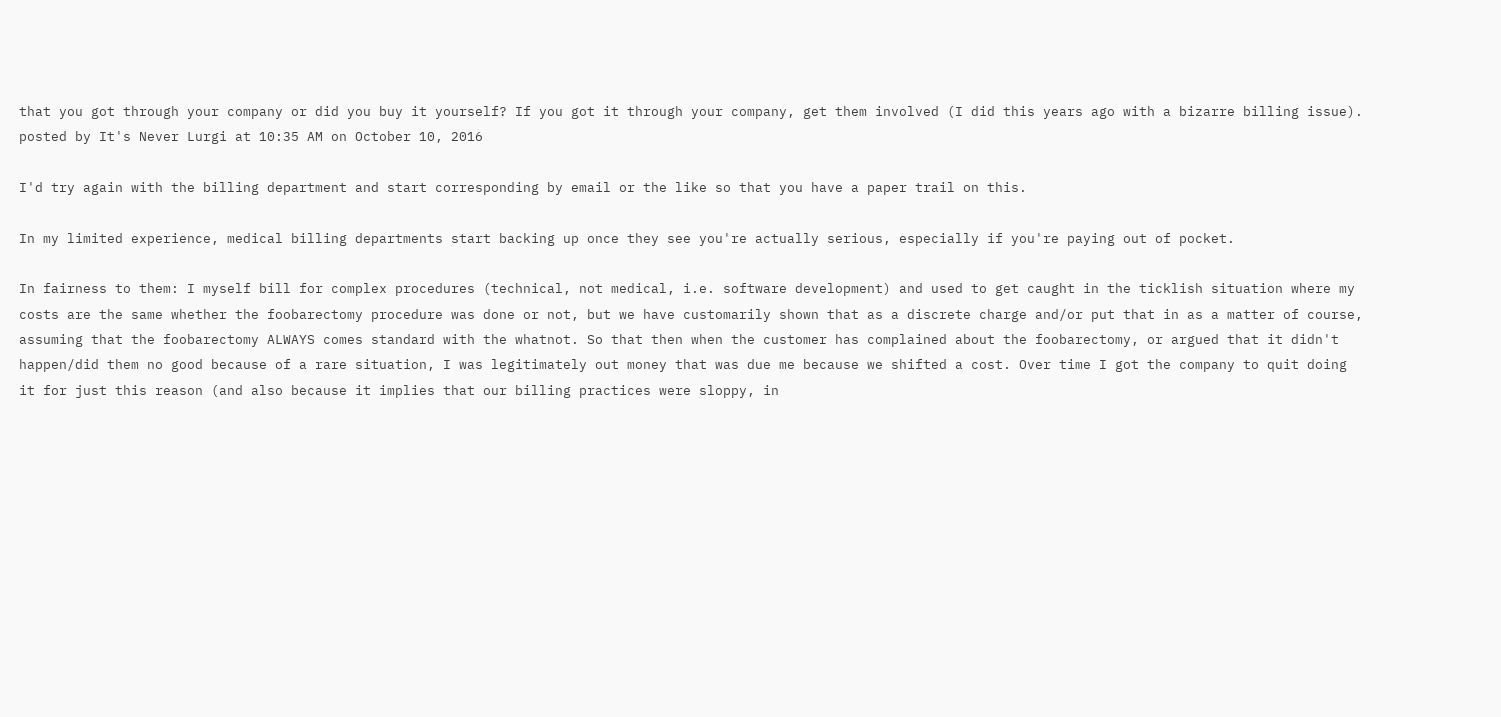that you got through your company or did you buy it yourself? If you got it through your company, get them involved (I did this years ago with a bizarre billing issue).
posted by It's Never Lurgi at 10:35 AM on October 10, 2016

I'd try again with the billing department and start corresponding by email or the like so that you have a paper trail on this.

In my limited experience, medical billing departments start backing up once they see you're actually serious, especially if you're paying out of pocket.

In fairness to them: I myself bill for complex procedures (technical, not medical, i.e. software development) and used to get caught in the ticklish situation where my costs are the same whether the foobarectomy procedure was done or not, but we have customarily shown that as a discrete charge and/or put that in as a matter of course, assuming that the foobarectomy ALWAYS comes standard with the whatnot. So that then when the customer has complained about the foobarectomy, or argued that it didn't happen/did them no good because of a rare situation, I was legitimately out money that was due me because we shifted a cost. Over time I got the company to quit doing it for just this reason (and also because it implies that our billing practices were sloppy, in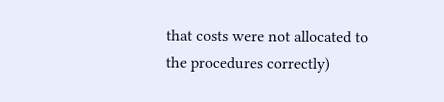that costs were not allocated to the procedures correctly)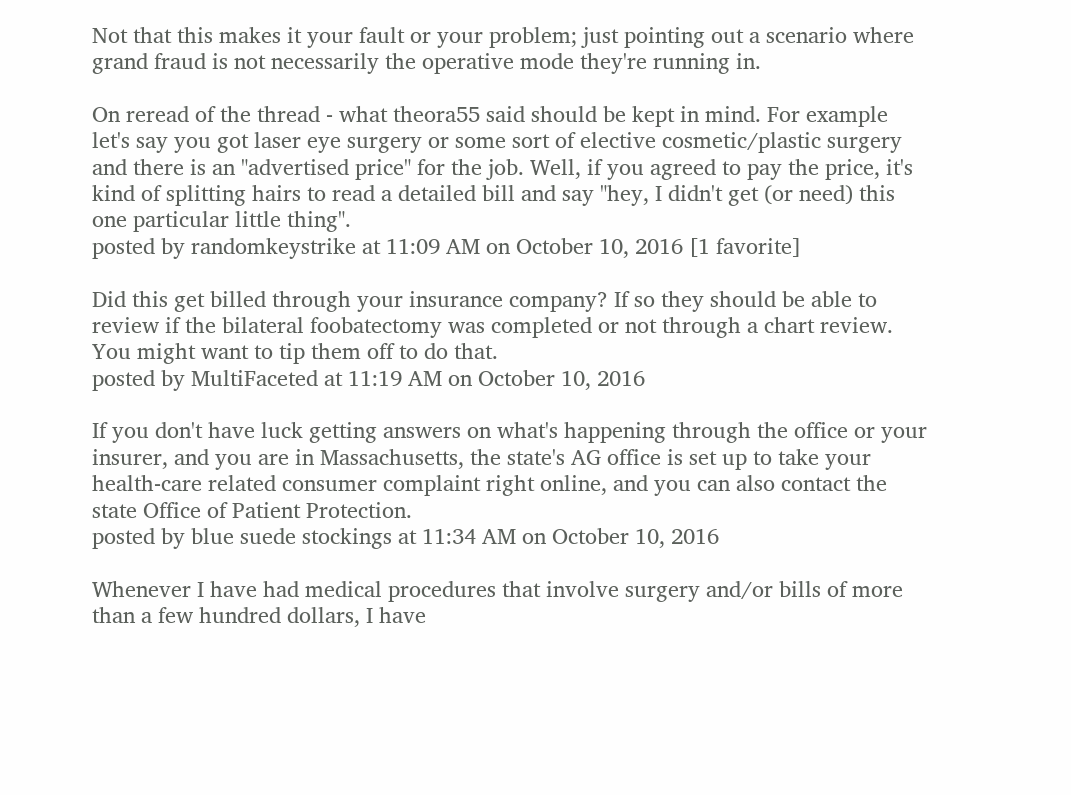Not that this makes it your fault or your problem; just pointing out a scenario where grand fraud is not necessarily the operative mode they're running in.

On reread of the thread - what theora55 said should be kept in mind. For example let's say you got laser eye surgery or some sort of elective cosmetic/plastic surgery and there is an "advertised price" for the job. Well, if you agreed to pay the price, it's kind of splitting hairs to read a detailed bill and say "hey, I didn't get (or need) this one particular little thing".
posted by randomkeystrike at 11:09 AM on October 10, 2016 [1 favorite]

Did this get billed through your insurance company? If so they should be able to review if the bilateral foobatectomy was completed or not through a chart review. You might want to tip them off to do that.
posted by MultiFaceted at 11:19 AM on October 10, 2016

If you don't have luck getting answers on what's happening through the office or your insurer, and you are in Massachusetts, the state's AG office is set up to take your health-care related consumer complaint right online, and you can also contact the state Office of Patient Protection.
posted by blue suede stockings at 11:34 AM on October 10, 2016

Whenever I have had medical procedures that involve surgery and/or bills of more than a few hundred dollars, I have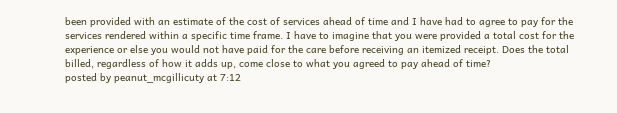been provided with an estimate of the cost of services ahead of time and I have had to agree to pay for the services rendered within a specific time frame. I have to imagine that you were provided a total cost for the experience or else you would not have paid for the care before receiving an itemized receipt. Does the total billed, regardless of how it adds up, come close to what you agreed to pay ahead of time?
posted by peanut_mcgillicuty at 7:12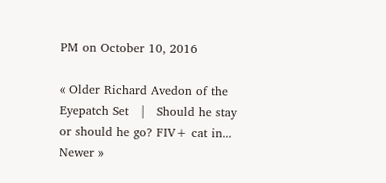PM on October 10, 2016

« Older Richard Avedon of the Eyepatch Set   |   Should he stay or should he go? FIV+ cat in... Newer »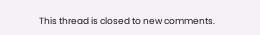This thread is closed to new comments.